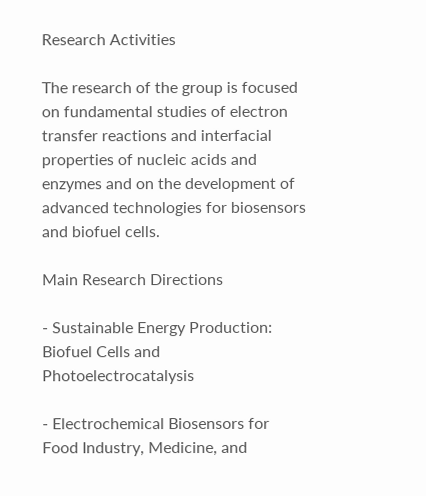Research Activities

The research of the group is focused on fundamental studies of electron transfer reactions and interfacial properties of nucleic acids and enzymes and on the development of advanced technologies for biosensors and biofuel cells.

Main Research Directions

- Sustainable Energy Production: Biofuel Cells and Photoelectrocatalysis

- Electrochemical Biosensors for Food Industry, Medicine, and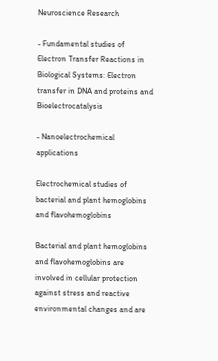Neuroscience Research

- Fundamental studies of Electron Transfer Reactions in Biological Systems: Electron transfer in DNA and proteins and Bioelectrocatalysis

- Nanoelectrochemical applications

Electrochemical studies of bacterial and plant hemoglobins and flavohemoglobins

Bacterial and plant hemoglobins and flavohemoglobins are involved in cellular protection against stress and reactive environmental changes and are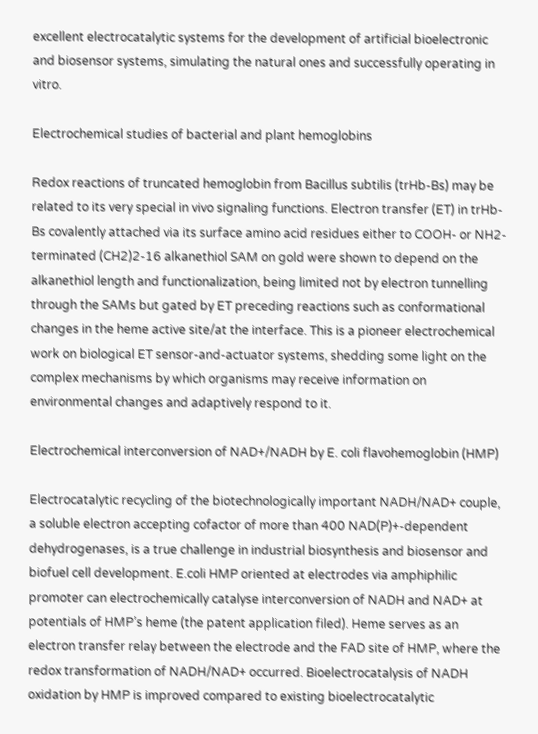excellent electrocatalytic systems for the development of artificial bioelectronic and biosensor systems, simulating the natural ones and successfully operating in vitro.

Electrochemical studies of bacterial and plant hemoglobins

Redox reactions of truncated hemoglobin from Bacillus subtilis (trHb-Bs) may be related to its very special in vivo signaling functions. Electron transfer (ET) in trHb-Bs covalently attached via its surface amino acid residues either to COOH- or NH2-terminated (CH2)2-16 alkanethiol SAM on gold were shown to depend on the alkanethiol length and functionalization, being limited not by electron tunnelling through the SAMs but gated by ET preceding reactions such as conformational changes in the heme active site/at the interface. This is a pioneer electrochemical work on biological ET sensor-and-actuator systems, shedding some light on the complex mechanisms by which organisms may receive information on environmental changes and adaptively respond to it.

Electrochemical interconversion of NAD+/NADH by E. coli flavohemoglobin (HMP)

Electrocatalytic recycling of the biotechnologically important NADH/NAD+ couple, a soluble electron accepting cofactor of more than 400 NAD(P)+-dependent dehydrogenases, is a true challenge in industrial biosynthesis and biosensor and biofuel cell development. E.coli HMP oriented at electrodes via amphiphilic promoter can electrochemically catalyse interconversion of NADH and NAD+ at potentials of HMP’s heme (the patent application filed). Heme serves as an electron transfer relay between the electrode and the FAD site of HMP, where the redox transformation of NADH/NAD+ occurred. Bioelectrocatalysis of NADH oxidation by HMP is improved compared to existing bioelectrocatalytic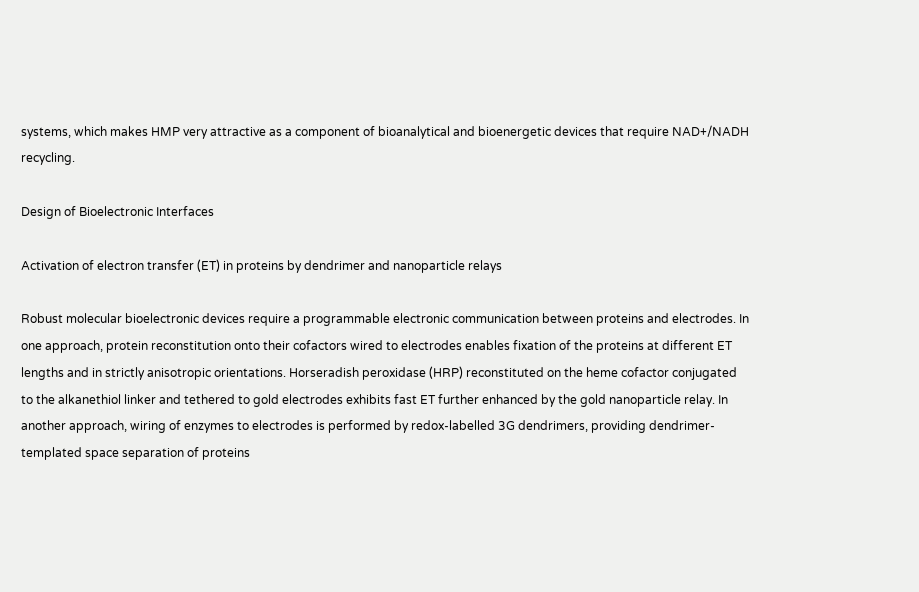systems, which makes HMP very attractive as a component of bioanalytical and bioenergetic devices that require NAD+/NADH recycling.

Design of Bioelectronic Interfaces

Activation of electron transfer (ET) in proteins by dendrimer and nanoparticle relays

Robust molecular bioelectronic devices require a programmable electronic communication between proteins and electrodes. In one approach, protein reconstitution onto their cofactors wired to electrodes enables fixation of the proteins at different ET lengths and in strictly anisotropic orientations. Horseradish peroxidase (HRP) reconstituted on the heme cofactor conjugated to the alkanethiol linker and tethered to gold electrodes exhibits fast ET further enhanced by the gold nanoparticle relay. In another approach, wiring of enzymes to electrodes is performed by redox-labelled 3G dendrimers, providing dendrimer-templated space separation of proteins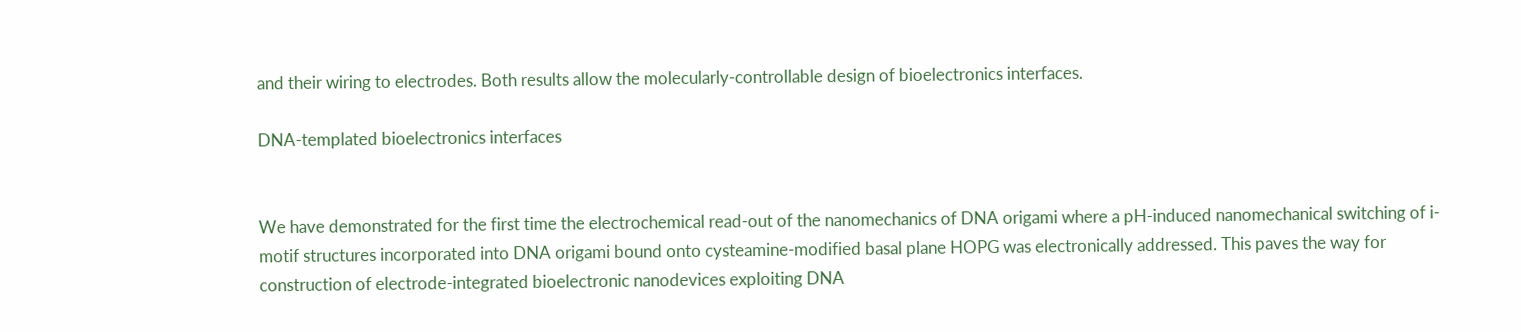and their wiring to electrodes. Both results allow the molecularly-controllable design of bioelectronics interfaces.

DNA-templated bioelectronics interfaces


We have demonstrated for the first time the electrochemical read-out of the nanomechanics of DNA origami where a pH-induced nanomechanical switching of i-motif structures incorporated into DNA origami bound onto cysteamine-modified basal plane HOPG was electronically addressed. This paves the way for construction of electrode-integrated bioelectronic nanodevices exploiting DNA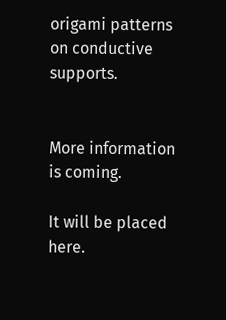origami patterns on conductive supports.


More information is coming.

It will be placed here.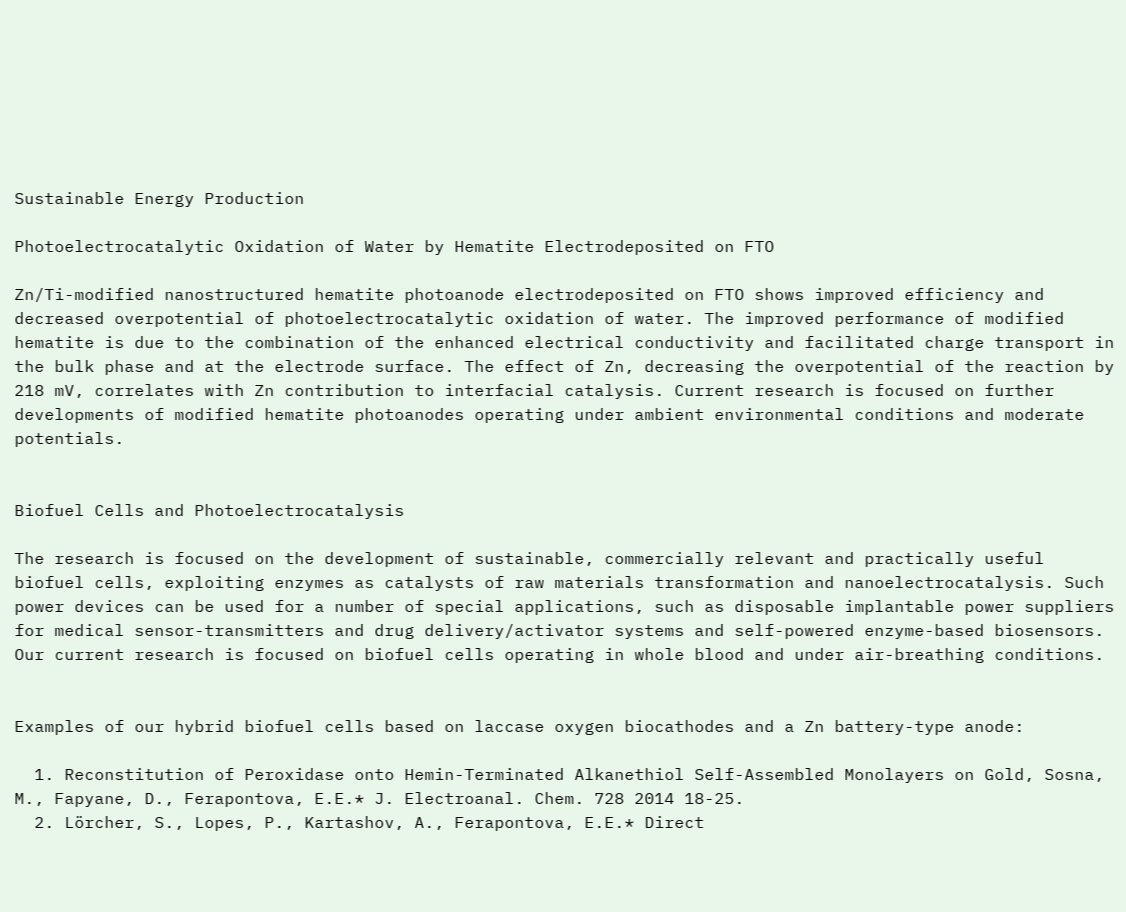Sustainable Energy Production

Photoelectrocatalytic Oxidation of Water by Hematite Electrodeposited on FTO

Zn/Ti-modified nanostructured hematite photoanode electrodeposited on FTO shows improved efficiency and decreased overpotential of photoelectrocatalytic oxidation of water. The improved performance of modified hematite is due to the combination of the enhanced electrical conductivity and facilitated charge transport in the bulk phase and at the electrode surface. The effect of Zn, decreasing the overpotential of the reaction by 218 mV, correlates with Zn contribution to interfacial catalysis. Current research is focused on further developments of modified hematite photoanodes operating under ambient environmental conditions and moderate potentials.


Biofuel Cells and Photoelectrocatalysis

The research is focused on the development of sustainable, commercially relevant and practically useful biofuel cells, exploiting enzymes as catalysts of raw materials transformation and nanoelectrocatalysis. Such power devices can be used for a number of special applications, such as disposable implantable power suppliers for medical sensor-transmitters and drug delivery/activator systems and self-powered enzyme-based biosensors. Our current research is focused on biofuel cells operating in whole blood and under air-breathing conditions.


Examples of our hybrid biofuel cells based on laccase oxygen biocathodes and a Zn battery-type anode:

  1. Reconstitution of Peroxidase onto Hemin-Terminated Alkanethiol Self-Assembled Monolayers on Gold, Sosna, M., Fapyane, D., Ferapontova, E.E.* J. Electroanal. Chem. 728 2014 18-25.
  2. Lörcher, S., Lopes, P., Kartashov, A., Ferapontova, E.E.* Direct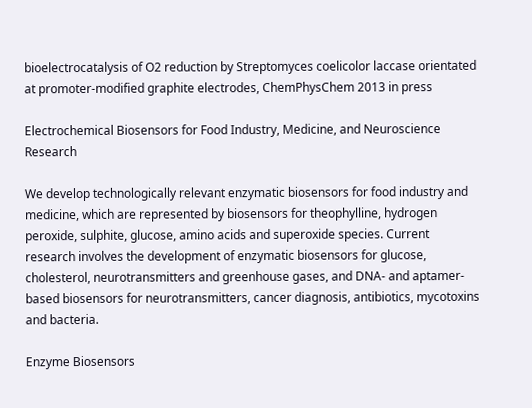bioelectrocatalysis of O2 reduction by Streptomyces coelicolor laccase orientated at promoter-modified graphite electrodes, ChemPhysChem 2013 in press

Electrochemical Biosensors for Food Industry, Medicine, and Neuroscience Research

We develop technologically relevant enzymatic biosensors for food industry and medicine, which are represented by biosensors for theophylline, hydrogen peroxide, sulphite, glucose, amino acids and superoxide species. Current research involves the development of enzymatic biosensors for glucose, cholesterol, neurotransmitters and greenhouse gases, and DNA- and aptamer-based biosensors for neurotransmitters, cancer diagnosis, antibiotics, mycotoxins and bacteria.

Enzyme Biosensors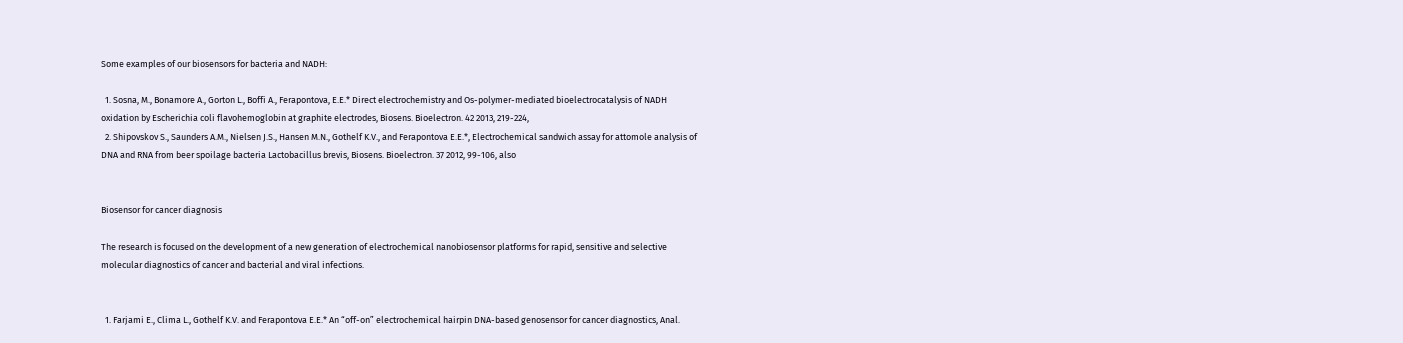Some examples of our biosensors for bacteria and NADH:

  1. Sosna, M., Bonamore A., Gorton L., Boffi A., Ferapontova, E.E.* Direct electrochemistry and Os-polymer-mediated bioelectrocatalysis of NADH oxidation by Escherichia coli flavohemoglobin at graphite electrodes, Biosens. Bioelectron. 42 2013, 219-224,
  2. Shipovskov S., Saunders A.M., Nielsen J.S., Hansen M.N., Gothelf K.V., and Ferapontova E.E.*, Electrochemical sandwich assay for attomole analysis of DNA and RNA from beer spoilage bacteria Lactobacillus brevis, Biosens. Bioelectron. 37 2012, 99-106, also


Biosensor for cancer diagnosis

The research is focused on the development of a new generation of electrochemical nanobiosensor platforms for rapid, sensitive and selective molecular diagnostics of cancer and bacterial and viral infections.


  1. Farjami E., Clima L., Gothelf K.V. and Ferapontova E.E.* An “off-on” electrochemical hairpin DNA-based genosensor for cancer diagnostics, Anal.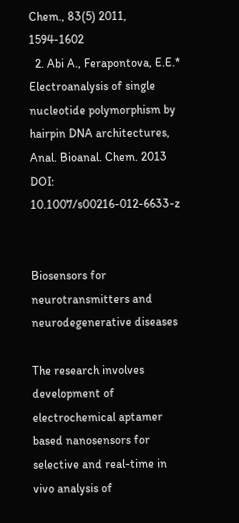Chem., 83(5) 2011, 1594-1602
  2. Abi A., Ferapontova, E.E.* Electroanalysis of single nucleotide polymorphism by hairpin DNA architectures, Anal. Bioanal. Chem. 2013 DOI: 10.1007/s00216-012-6633-z


Biosensors for neurotransmitters and neurodegenerative diseases

The research involves development of electrochemical aptamer based nanosensors for selective and real-time in vivo analysis of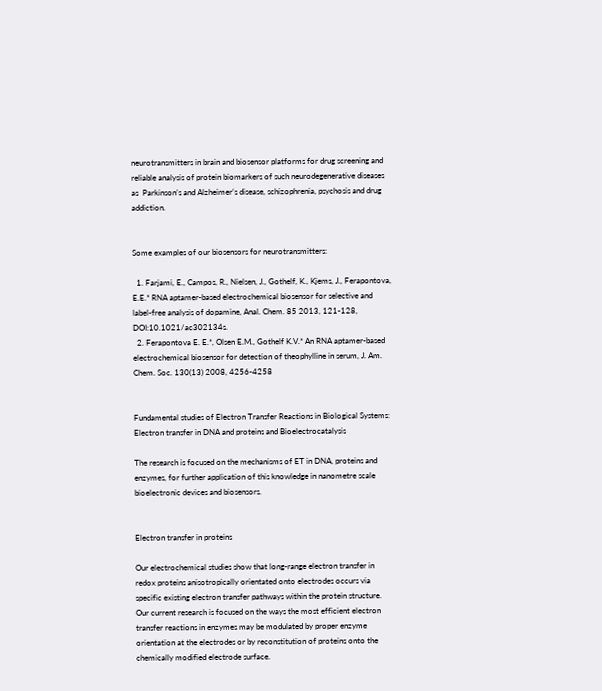neurotransmitters in brain and biosensor platforms for drug screening and reliable analysis of protein biomarkers of such neurodegenerative diseases as  Parkinson’s and Alzheimer’s disease, schizophrenia, psychosis and drug addiction.


Some examples of our biosensors for neurotransmitters:

  1. Farjami, E., Campos, R., Nielsen, J., Gothelf, K., Kjems, J., Ferapontova, E.E.* RNA aptamer-based electrochemical biosensor for selective and label-free analysis of dopamine, Anal. Chem. 85 2013, 121-128, DOI:10.1021/ac302134s.
  2. Ferapontova E. E.*, Olsen E.M., Gothelf K.V.* An RNA aptamer-based electrochemical biosensor for detection of theophylline in serum, J. Am. Chem. Soc. 130(13) 2008, 4256-4258


Fundamental studies of Electron Transfer Reactions in Biological Systems: Electron transfer in DNA and proteins and Bioelectrocatalysis

The research is focused on the mechanisms of ET in DNA, proteins and enzymes, for further application of this knowledge in nanometre scale bioelectronic devices and biosensors.


Electron transfer in proteins

Our electrochemical studies show that long-range electron transfer in redox proteins anisotropically orientated onto electrodes occurs via specific existing electron transfer pathways within the protein structure. Our current research is focused on the ways the most efficient electron transfer reactions in enzymes may be modulated by proper enzyme orientation at the electrodes or by reconstitution of proteins onto the chemically modified electrode surface.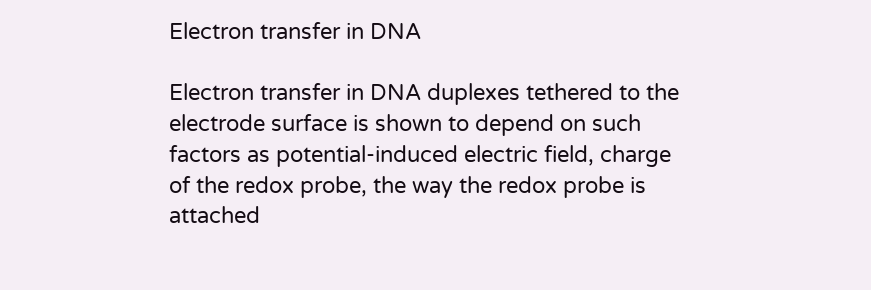Electron transfer in DNA

Electron transfer in DNA duplexes tethered to the electrode surface is shown to depend on such factors as potential-induced electric field, charge of the redox probe, the way the redox probe is attached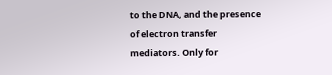to the DNA, and the presence of electron transfer mediators. Only for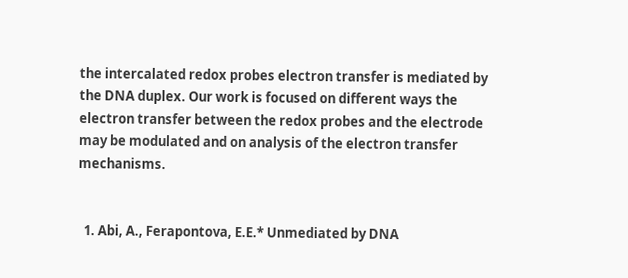the intercalated redox probes electron transfer is mediated by the DNA duplex. Our work is focused on different ways the electron transfer between the redox probes and the electrode may be modulated and on analysis of the electron transfer mechanisms.


  1. Abi, A., Ferapontova, E.E.* Unmediated by DNA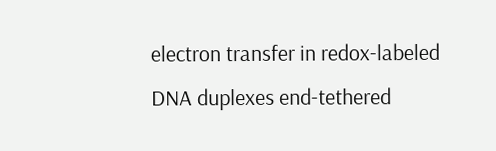electron transfer in redox-labeled DNA duplexes end-tethered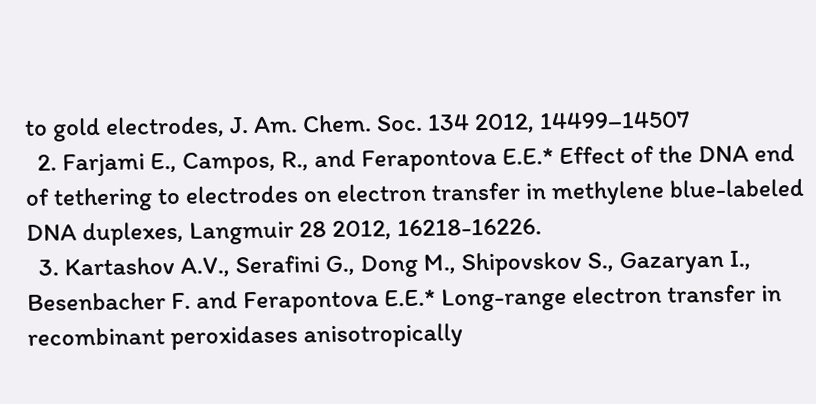to gold electrodes, J. Am. Chem. Soc. 134 2012, 14499–14507
  2. Farjami E., Campos, R., and Ferapontova E.E.* Effect of the DNA end of tethering to electrodes on electron transfer in methylene blue-labeled DNA duplexes, Langmuir 28 2012, 16218-16226.
  3. Kartashov A.V., Serafini G., Dong M., Shipovskov S., Gazaryan I., Besenbacher F. and Ferapontova E.E.* Long-range electron transfer in recombinant peroxidases anisotropically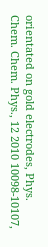orientated on gold electrodes, Phys. Chem. Chem. Phys., 12 2010 10098-10107,